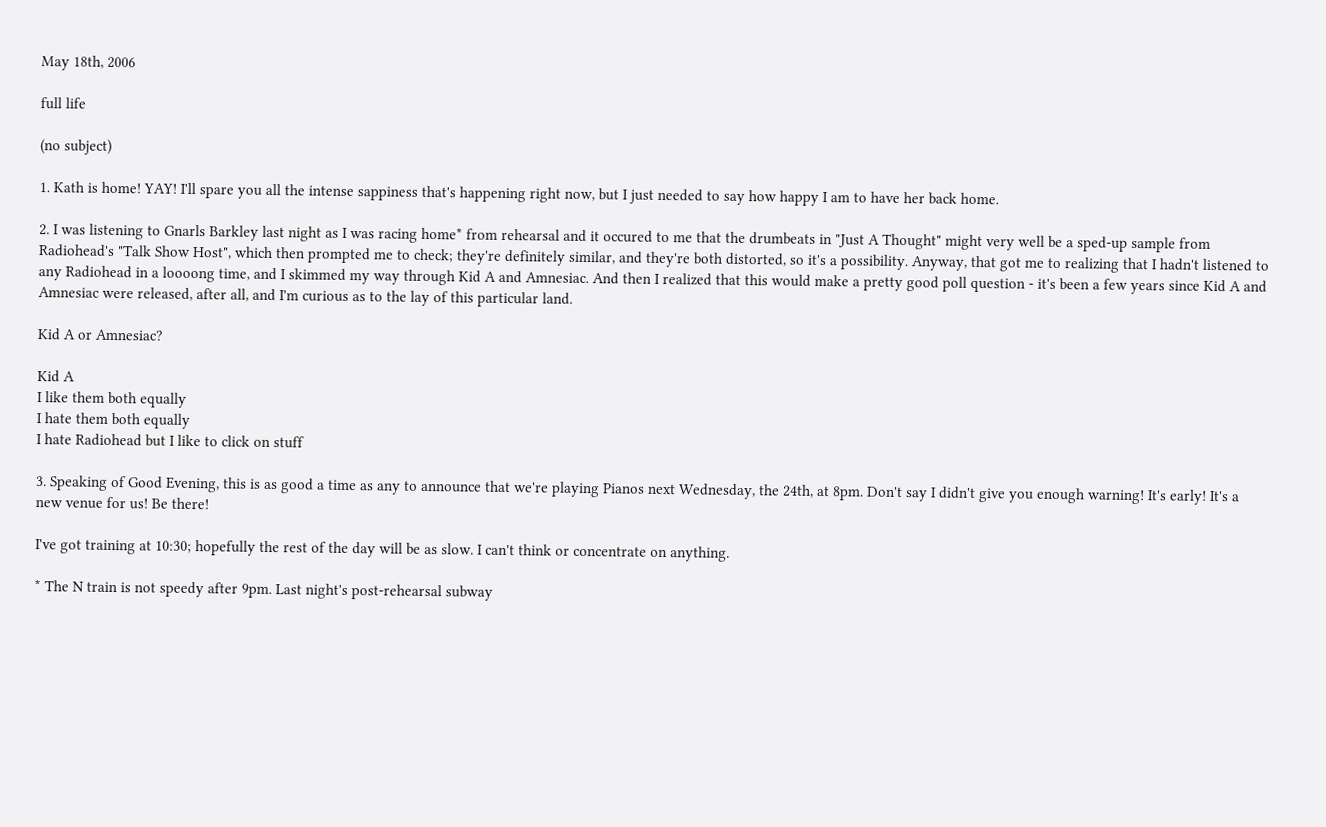May 18th, 2006

full life

(no subject)

1. Kath is home! YAY! I'll spare you all the intense sappiness that's happening right now, but I just needed to say how happy I am to have her back home.

2. I was listening to Gnarls Barkley last night as I was racing home* from rehearsal and it occured to me that the drumbeats in "Just A Thought" might very well be a sped-up sample from Radiohead's "Talk Show Host", which then prompted me to check; they're definitely similar, and they're both distorted, so it's a possibility. Anyway, that got me to realizing that I hadn't listened to any Radiohead in a loooong time, and I skimmed my way through Kid A and Amnesiac. And then I realized that this would make a pretty good poll question - it's been a few years since Kid A and Amnesiac were released, after all, and I'm curious as to the lay of this particular land.

Kid A or Amnesiac?

Kid A
I like them both equally
I hate them both equally
I hate Radiohead but I like to click on stuff

3. Speaking of Good Evening, this is as good a time as any to announce that we're playing Pianos next Wednesday, the 24th, at 8pm. Don't say I didn't give you enough warning! It's early! It's a new venue for us! Be there!

I've got training at 10:30; hopefully the rest of the day will be as slow. I can't think or concentrate on anything.

* The N train is not speedy after 9pm. Last night's post-rehearsal subway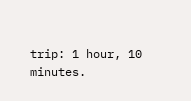trip: 1 hour, 10 minutes.